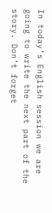In today’s English session we are going to write the next part of the story. Don’t forget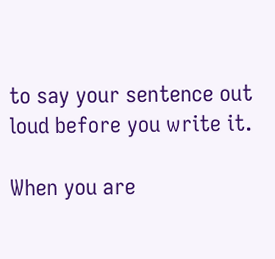to say your sentence out loud before you write it.

When you are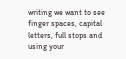writing we want to see finger spaces, capital letters, full stops and using your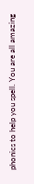phonics to help you spell. You are all amazing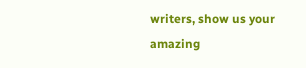writers, show us your amazing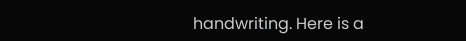handwriting. Here is a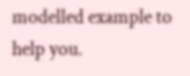modelled example to help you.